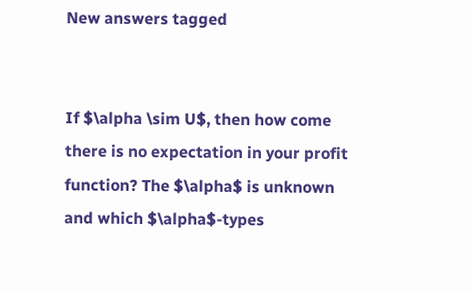New answers tagged


If $\alpha \sim U$, then how come there is no expectation in your profit function? The $\alpha$ is unknown and which $\alpha$-types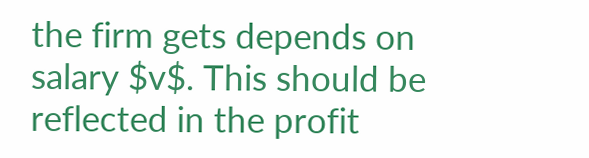the firm gets depends on salary $v$. This should be reflected in the profit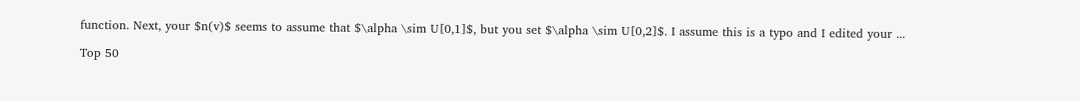function. Next, your $n(v)$ seems to assume that $\alpha \sim U[0,1]$, but you set $\alpha \sim U[0,2]$. I assume this is a typo and I edited your ...

Top 50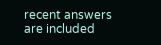recent answers are included